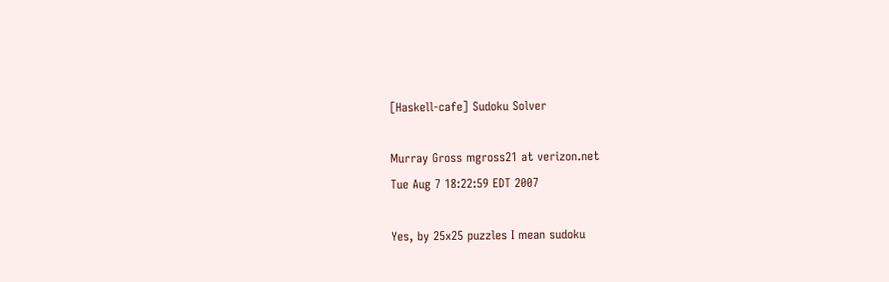[Haskell-cafe] Sudoku Solver

Murray Gross mgross21 at verizon.net
Tue Aug 7 18:22:59 EDT 2007

Yes, by 25x25 puzzles I mean sudoku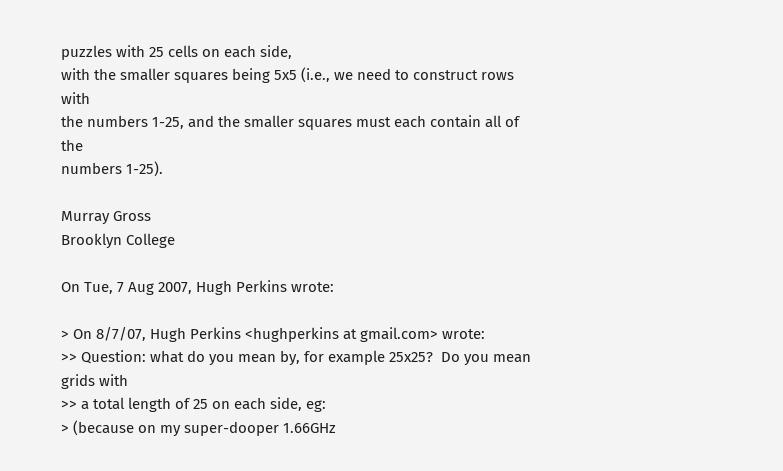puzzles with 25 cells on each side,
with the smaller squares being 5x5 (i.e., we need to construct rows with
the numbers 1-25, and the smaller squares must each contain all of the
numbers 1-25).

Murray Gross
Brooklyn College

On Tue, 7 Aug 2007, Hugh Perkins wrote:

> On 8/7/07, Hugh Perkins <hughperkins at gmail.com> wrote:
>> Question: what do you mean by, for example 25x25?  Do you mean grids with
>> a total length of 25 on each side, eg:
> (because on my super-dooper 1.66GHz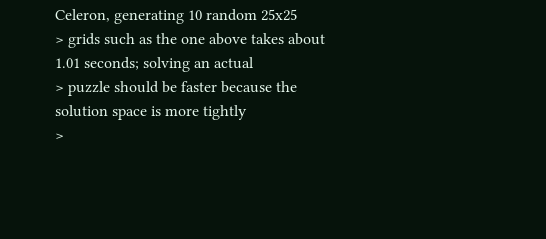Celeron, generating 10 random 25x25
> grids such as the one above takes about 1.01 seconds; solving an actual
> puzzle should be faster because the solution space is more tightly
>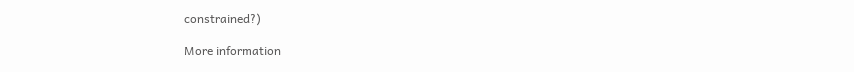constrained?)

More information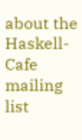about the Haskell-Cafe mailing list